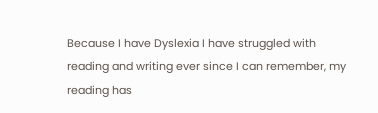Because I have Dyslexia I have struggled with reading and writing ever since I can remember, my reading has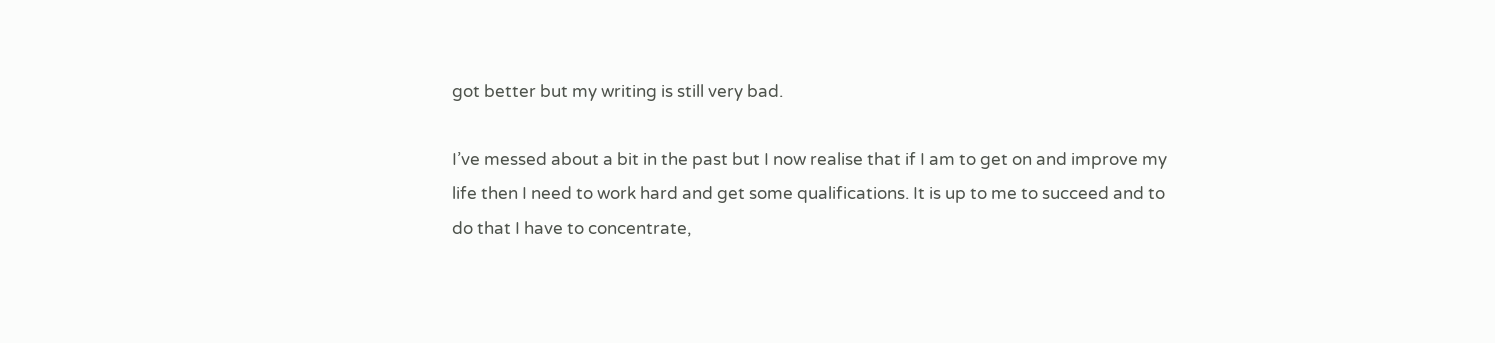got better but my writing is still very bad.

I’ve messed about a bit in the past but I now realise that if I am to get on and improve my life then I need to work hard and get some qualifications. It is up to me to succeed and to do that I have to concentrate,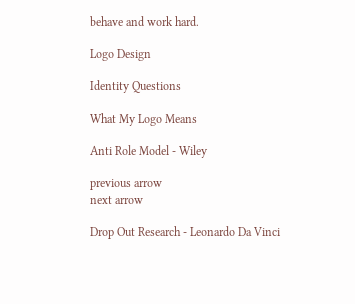behave and work hard.

Logo Design

Identity Questions

What My Logo Means

Anti Role Model - Wiley

previous arrow
next arrow

Drop Out Research - Leonardo Da Vinci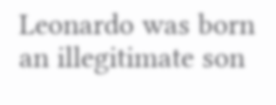Leonardo was born an illegitimate son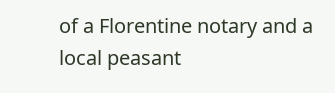of a Florentine notary and a local peasant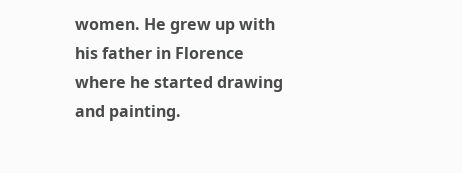women. He grew up with his father in Florence where he started drawing and painting.